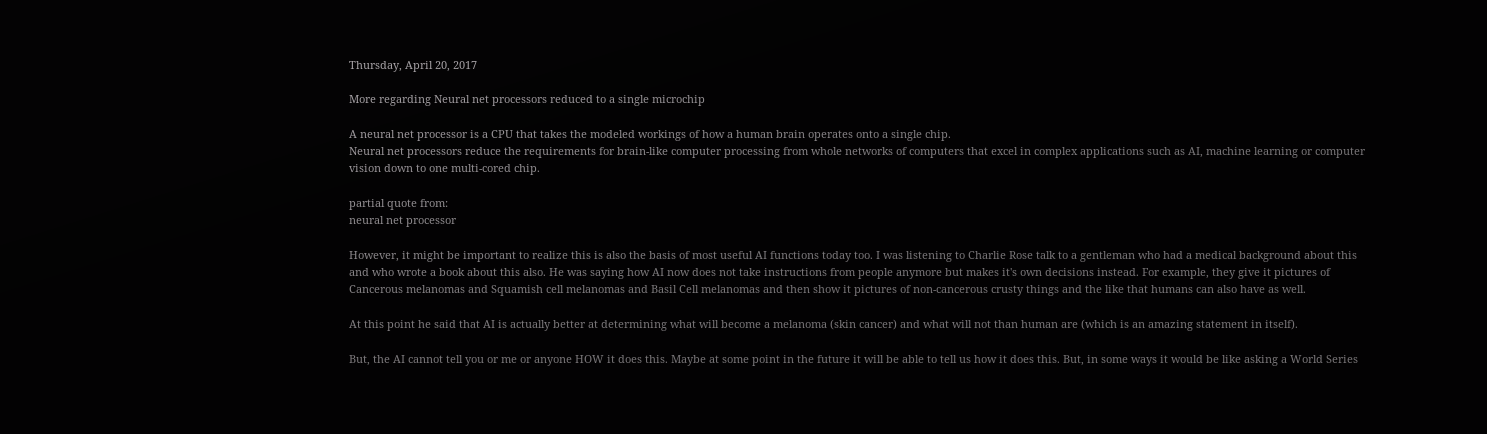Thursday, April 20, 2017

More regarding Neural net processors reduced to a single microchip

A neural net processor is a CPU that takes the modeled workings of how a human brain operates onto a single chip.
Neural net processors reduce the requirements for brain-like computer processing from whole networks of computers that excel in complex applications such as AI, machine learning or computer vision down to one multi-cored chip.

partial quote from:
neural net processor

However, it might be important to realize this is also the basis of most useful AI functions today too. I was listening to Charlie Rose talk to a gentleman who had a medical background about this and who wrote a book about this also. He was saying how AI now does not take instructions from people anymore but makes it's own decisions instead. For example, they give it pictures of Cancerous melanomas and Squamish cell melanomas and Basil Cell melanomas and then show it pictures of non-cancerous crusty things and the like that humans can also have as well.

At this point he said that AI is actually better at determining what will become a melanoma (skin cancer) and what will not than human are (which is an amazing statement in itself).

But, the AI cannot tell you or me or anyone HOW it does this. Maybe at some point in the future it will be able to tell us how it does this. But, in some ways it would be like asking a World Series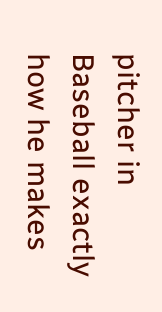pitcher in Baseball exactly how he makes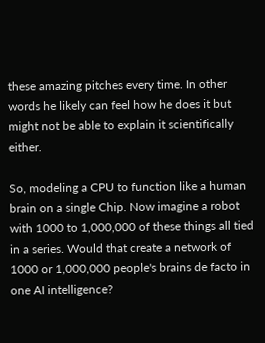these amazing pitches every time. In other words he likely can feel how he does it but might not be able to explain it scientifically either.

So, modeling a CPU to function like a human brain on a single Chip. Now imagine a robot with 1000 to 1,000,000 of these things all tied in a series. Would that create a network of 1000 or 1,000,000 people's brains de facto in one AI intelligence?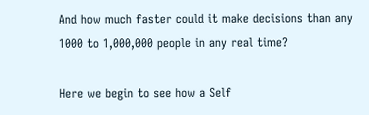And how much faster could it make decisions than any 1000 to 1,000,000 people in any real time?

Here we begin to see how a Self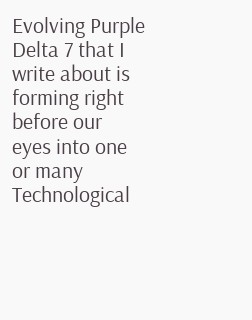Evolving Purple Delta 7 that I write about is forming right before our eyes into one or many Technological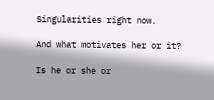Singularities right now.

And what motivates her or it?

Is he or she or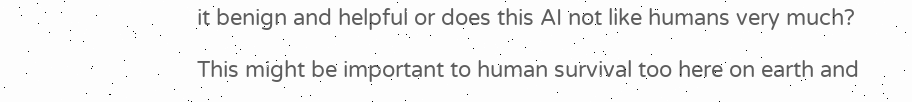it benign and helpful or does this AI not like humans very much?

This might be important to human survival too here on earth and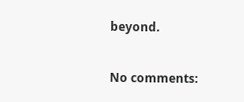beyond.

No comments: